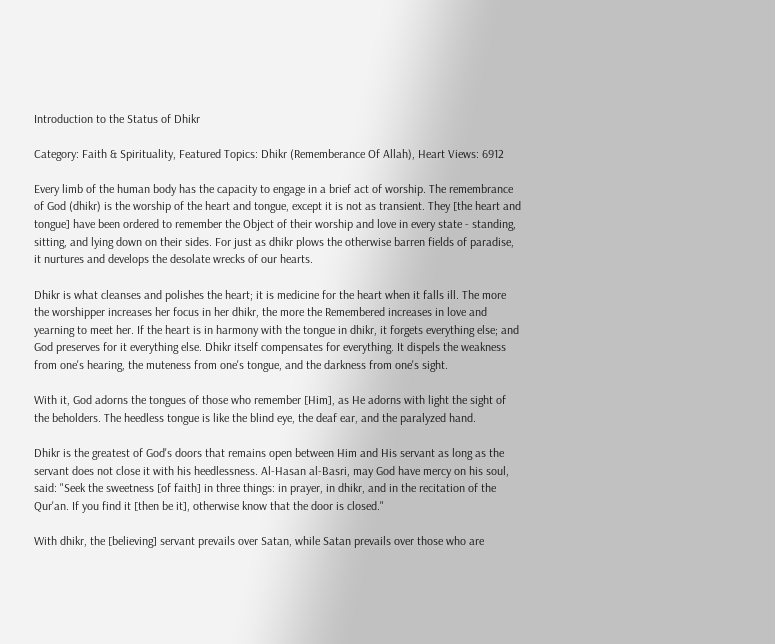Introduction to the Status of Dhikr

Category: Faith & Spirituality, Featured Topics: Dhikr (Rememberance Of Allah), Heart Views: 6912

Every limb of the human body has the capacity to engage in a brief act of worship. The remembrance of God (dhikr) is the worship of the heart and tongue, except it is not as transient. They [the heart and tongue] have been ordered to remember the Object of their worship and love in every state - standing, sitting, and lying down on their sides. For just as dhikr plows the otherwise barren fields of paradise, it nurtures and develops the desolate wrecks of our hearts.

Dhikr is what cleanses and polishes the heart; it is medicine for the heart when it falls ill. The more the worshipper increases her focus in her dhikr, the more the Remembered increases in love and yearning to meet her. If the heart is in harmony with the tongue in dhikr, it forgets everything else; and God preserves for it everything else. Dhikr itself compensates for everything. It dispels the weakness from one's hearing, the muteness from one's tongue, and the darkness from one's sight.

With it, God adorns the tongues of those who remember [Him], as He adorns with light the sight of the beholders. The heedless tongue is like the blind eye, the deaf ear, and the paralyzed hand.

Dhikr is the greatest of God's doors that remains open between Him and His servant as long as the servant does not close it with his heedlessness. Al-Hasan al-Basri, may God have mercy on his soul, said: "Seek the sweetness [of faith] in three things: in prayer, in dhikr, and in the recitation of the Qur'an. If you find it [then be it], otherwise know that the door is closed."

With dhikr, the [believing] servant prevails over Satan, while Satan prevails over those who are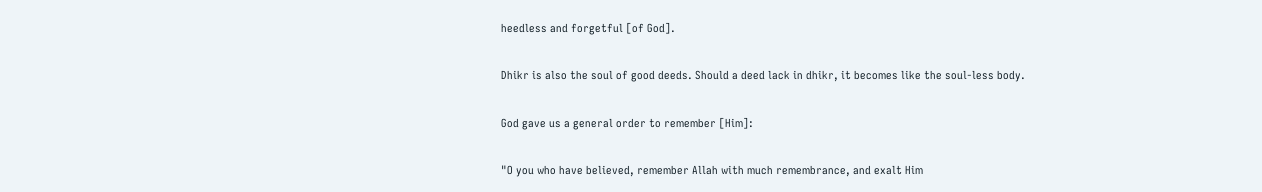heedless and forgetful [of God].

Dhikr is also the soul of good deeds. Should a deed lack in dhikr, it becomes like the soul-less body.

God gave us a general order to remember [Him]:

"O you who have believed, remember Allah with much remembrance, and exalt Him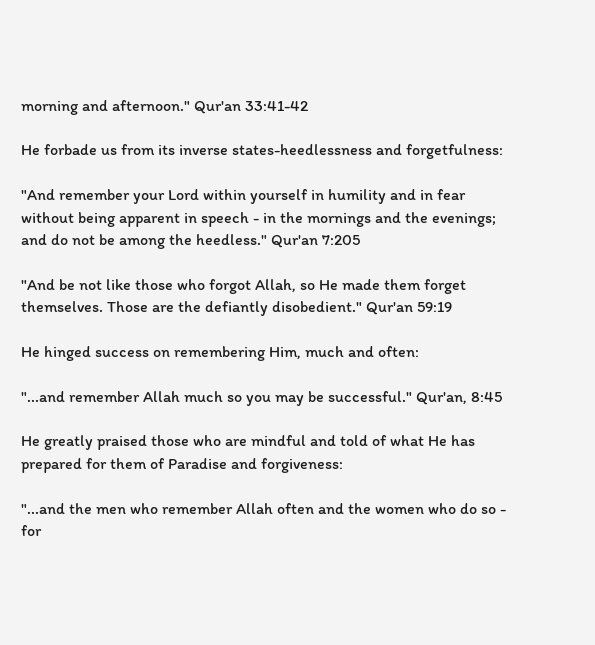morning and afternoon." Qur'an 33:41-42

He forbade us from its inverse states-heedlessness and forgetfulness:

"And remember your Lord within yourself in humility and in fear without being apparent in speech - in the mornings and the evenings; and do not be among the heedless." Qur'an 7:205

"And be not like those who forgot Allah, so He made them forget themselves. Those are the defiantly disobedient." Qur'an 59:19

He hinged success on remembering Him, much and often:

"...and remember Allah much so you may be successful." Qur'an, 8:45

He greatly praised those who are mindful and told of what He has prepared for them of Paradise and forgiveness:

"...and the men who remember Allah often and the women who do so - for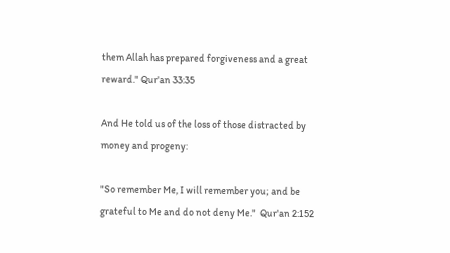them Allah has prepared forgiveness and a great reward." Qur'an 33:35

And He told us of the loss of those distracted by money and progeny:

"So remember Me, I will remember you; and be grateful to Me and do not deny Me."  Qur'an 2:152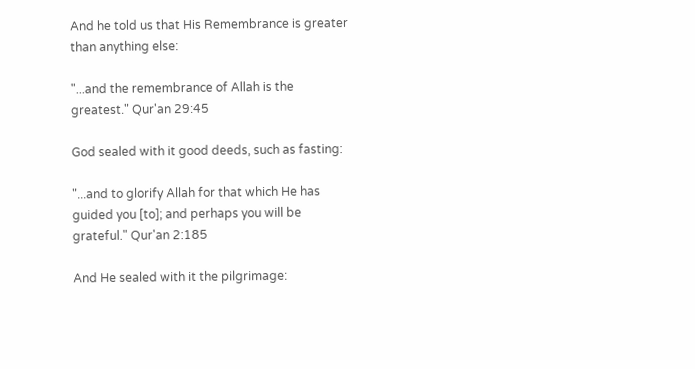And he told us that His Remembrance is greater than anything else:

"...and the remembrance of Allah is the greatest." Qur'an 29:45

God sealed with it good deeds, such as fasting:

"...and to glorify Allah for that which He has guided you [to]; and perhaps you will be grateful." Qur'an 2:185

And He sealed with it the pilgrimage: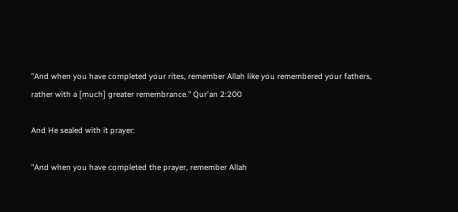"And when you have completed your rites, remember Allah like you remembered your fathers, rather with a [much] greater remembrance." Qur'an 2:200

And He sealed with it prayer:

"And when you have completed the prayer, remember Allah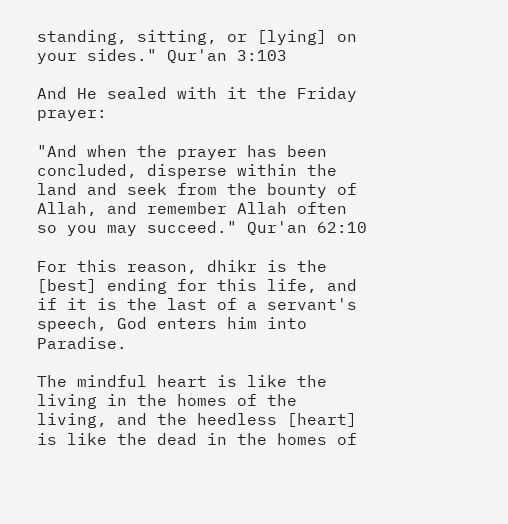standing, sitting, or [lying] on your sides." Qur'an 3:103

And He sealed with it the Friday prayer:

"And when the prayer has been concluded, disperse within the land and seek from the bounty of Allah, and remember Allah often so you may succeed." Qur'an 62:10

For this reason, dhikr is the [best] ending for this life, and if it is the last of a servant's speech, God enters him into Paradise.

The mindful heart is like the living in the homes of the living, and the heedless [heart] is like the dead in the homes of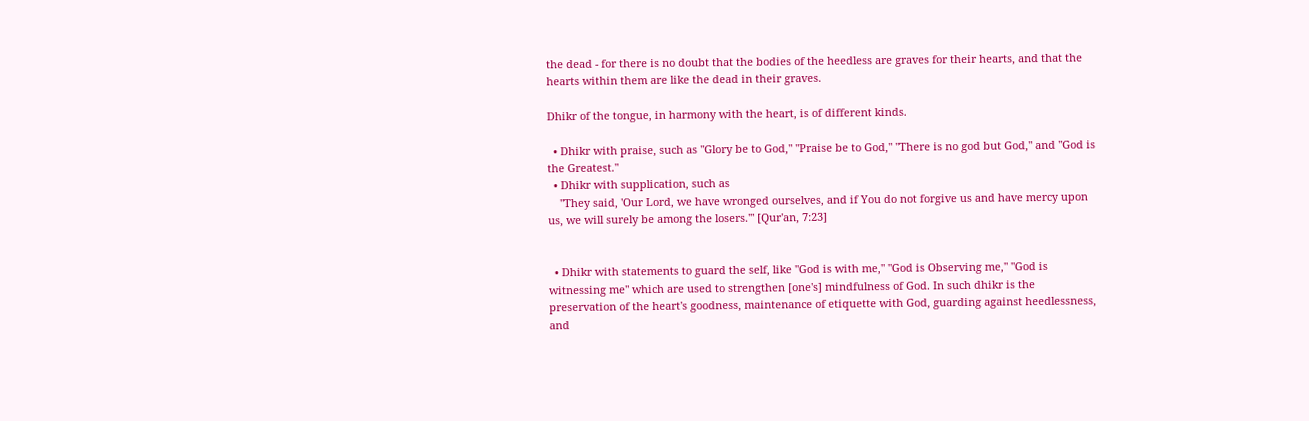the dead - for there is no doubt that the bodies of the heedless are graves for their hearts, and that the hearts within them are like the dead in their graves.

Dhikr of the tongue, in harmony with the heart, is of different kinds.

  • Dhikr with praise, such as "Glory be to God," "Praise be to God," "There is no god but God," and "God is the Greatest."
  • Dhikr with supplication, such as
    "They said, 'Our Lord, we have wronged ourselves, and if You do not forgive us and have mercy upon us, we will surely be among the losers.'" [Qur'an, 7:23]


  • Dhikr with statements to guard the self, like "God is with me," "God is Observing me," "God is witnessing me" which are used to strengthen [one's] mindfulness of God. In such dhikr is the preservation of the heart's goodness, maintenance of etiquette with God, guarding against heedlessness, and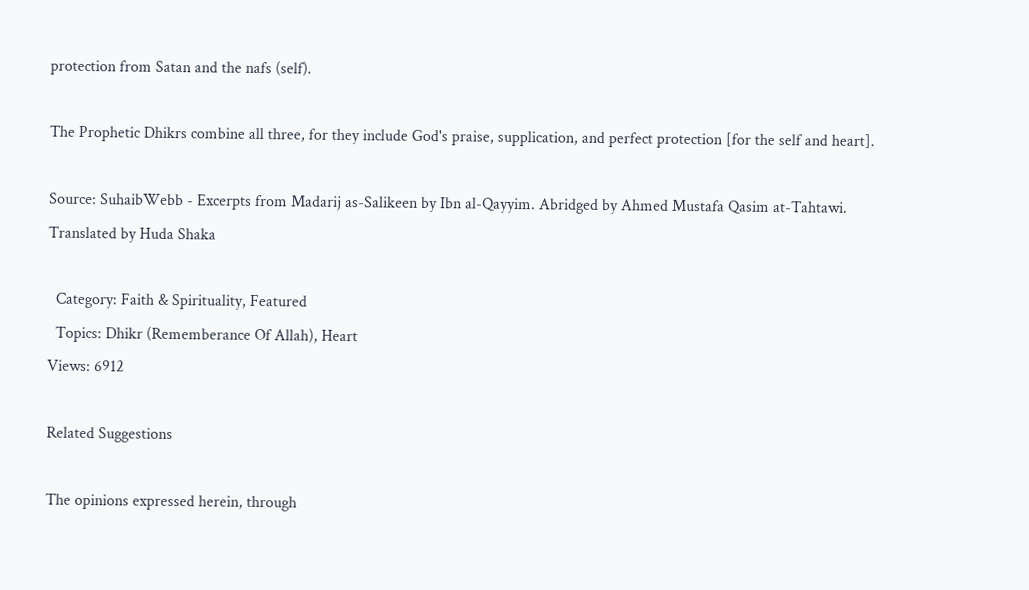protection from Satan and the nafs (self).

The Prophetic Dhikrs combine all three, for they include God's praise, supplication, and perfect protection [for the self and heart].

Source: SuhaibWebb - Excerpts from Madarij as-Salikeen by Ibn al-Qayyim. Abridged by Ahmed Mustafa Qasim at-Tahtawi. Translated by Huda Shaka

  Category: Faith & Spirituality, Featured
  Topics: Dhikr (Rememberance Of Allah), Heart
Views: 6912

Related Suggestions

The opinions expressed herein, through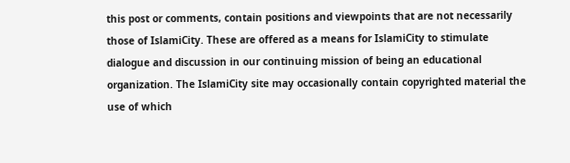this post or comments, contain positions and viewpoints that are not necessarily those of IslamiCity. These are offered as a means for IslamiCity to stimulate dialogue and discussion in our continuing mission of being an educational organization. The IslamiCity site may occasionally contain copyrighted material the use of which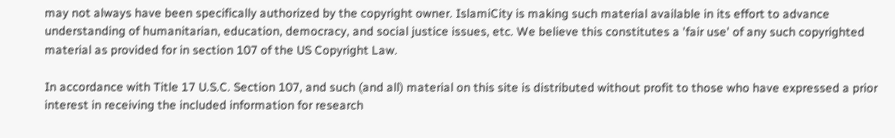may not always have been specifically authorized by the copyright owner. IslamiCity is making such material available in its effort to advance understanding of humanitarian, education, democracy, and social justice issues, etc. We believe this constitutes a 'fair use' of any such copyrighted material as provided for in section 107 of the US Copyright Law.

In accordance with Title 17 U.S.C. Section 107, and such (and all) material on this site is distributed without profit to those who have expressed a prior interest in receiving the included information for research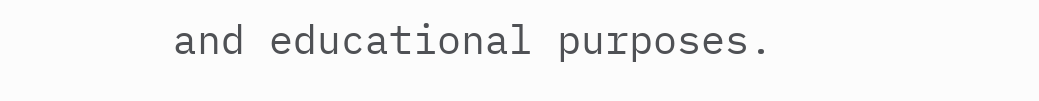and educational purposes.